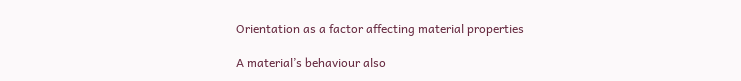Orientation as a factor affecting material properties

A material’s behaviour also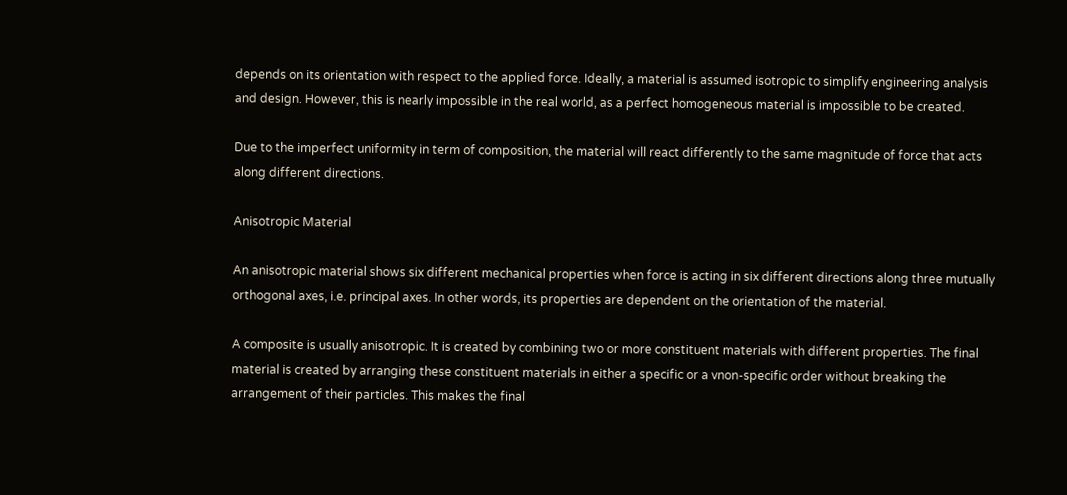depends on its orientation with respect to the applied force. Ideally, a material is assumed isotropic to simplify engineering analysis and design. However, this is nearly impossible in the real world, as a perfect homogeneous material is impossible to be created.

Due to the imperfect uniformity in term of composition, the material will react differently to the same magnitude of force that acts along different directions.

Anisotropic Material

An anisotropic material shows six different mechanical properties when force is acting in six different directions along three mutually orthogonal axes, i.e. principal axes. In other words, its properties are dependent on the orientation of the material.

A composite is usually anisotropic. It is created by combining two or more constituent materials with different properties. The final material is created by arranging these constituent materials in either a specific or a vnon-specific order without breaking the arrangement of their particles. This makes the final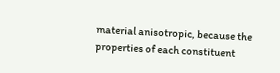material anisotropic, because the properties of each constituent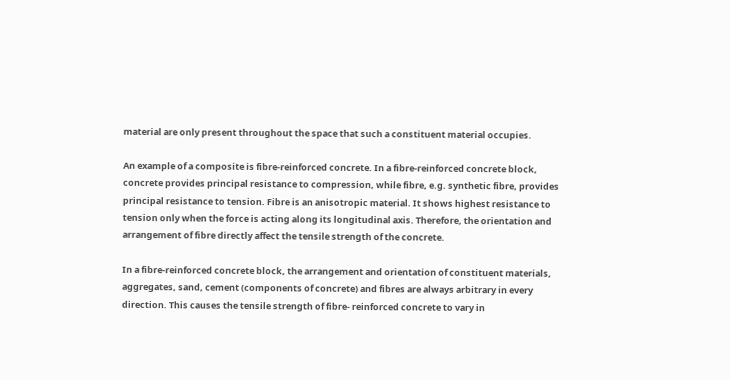material are only present throughout the space that such a constituent material occupies.

An example of a composite is fibre-reinforced concrete. In a fibre-reinforced concrete block, concrete provides principal resistance to compression, while fibre, e.g. synthetic fibre, provides principal resistance to tension. Fibre is an anisotropic material. It shows highest resistance to tension only when the force is acting along its longitudinal axis. Therefore, the orientation and arrangement of fibre directly affect the tensile strength of the concrete.

In a fibre-reinforced concrete block, the arrangement and orientation of constituent materials, aggregates, sand, cement (components of concrete) and fibres are always arbitrary in every direction. This causes the tensile strength of fibre- reinforced concrete to vary in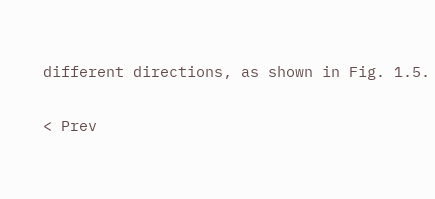different directions, as shown in Fig. 1.5.

< Prev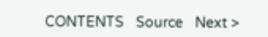CONTENTS   Source   Next >